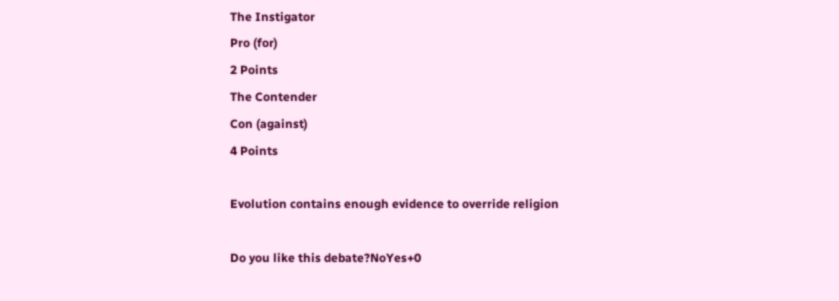The Instigator
Pro (for)
2 Points
The Contender
Con (against)
4 Points

Evolution contains enough evidence to override religion

Do you like this debate?NoYes+0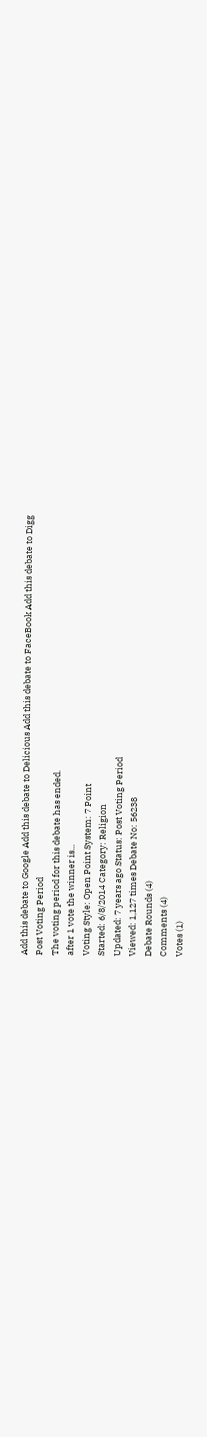Add this debate to Google Add this debate to Delicious Add this debate to FaceBook Add this debate to Digg
Post Voting Period
The voting period for this debate has ended.
after 1 vote the winner is...
Voting Style: Open Point System: 7 Point
Started: 6/8/2014 Category: Religion
Updated: 7 years ago Status: Post Voting Period
Viewed: 1,127 times Debate No: 56238
Debate Rounds (4)
Comments (4)
Votes (1)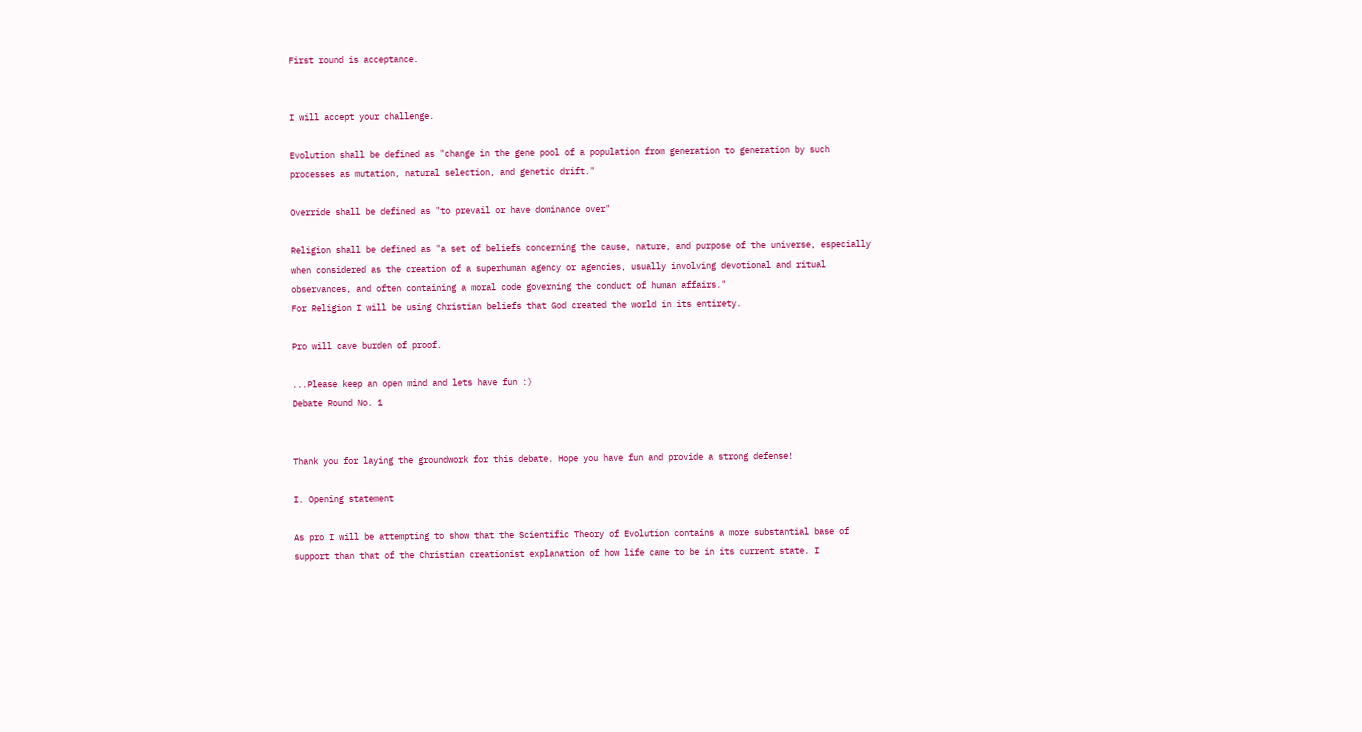First round is acceptance.


I will accept your challenge.

Evolution shall be defined as "change in the gene pool of a population from generation to generation by such processes as mutation, natural selection, and genetic drift."

Override shall be defined as "to prevail or have dominance over"

Religion shall be defined as "a set of beliefs concerning the cause, nature, and purpose of the universe, especially when considered as the creation of a superhuman agency or agencies, usually involving devotional and ritual observances, and often containing a moral code governing the conduct of human affairs."
For Religion I will be using Christian beliefs that God created the world in its entirety.

Pro will cave burden of proof.

...Please keep an open mind and lets have fun :)
Debate Round No. 1


Thank you for laying the groundwork for this debate. Hope you have fun and provide a strong defense!

I. Opening statement

As pro I will be attempting to show that the Scientific Theory of Evolution contains a more substantial base of support than that of the Christian creationist explanation of how life came to be in its current state. I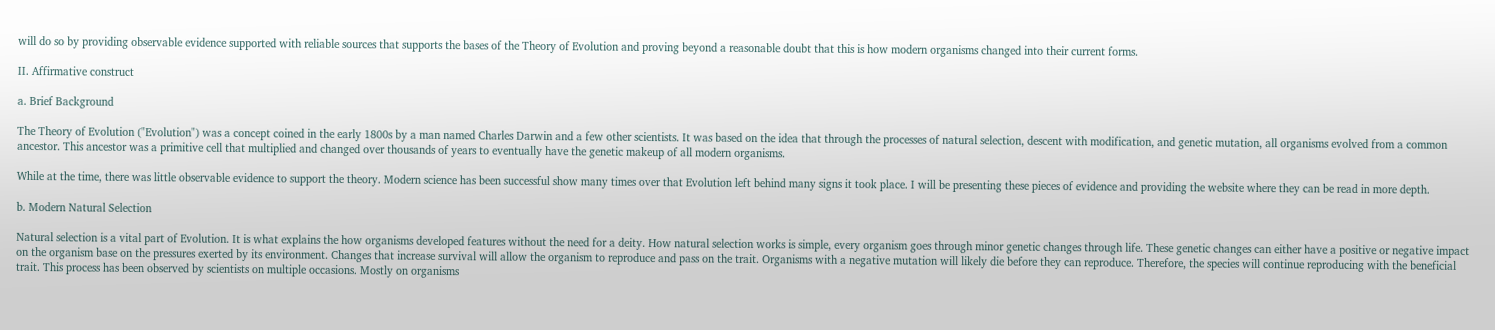will do so by providing observable evidence supported with reliable sources that supports the bases of the Theory of Evolution and proving beyond a reasonable doubt that this is how modern organisms changed into their current forms.

II. Affirmative construct

a. Brief Background

The Theory of Evolution ("Evolution") was a concept coined in the early 1800s by a man named Charles Darwin and a few other scientists. It was based on the idea that through the processes of natural selection, descent with modification, and genetic mutation, all organisms evolved from a common ancestor. This ancestor was a primitive cell that multiplied and changed over thousands of years to eventually have the genetic makeup of all modern organisms.

While at the time, there was little observable evidence to support the theory. Modern science has been successful show many times over that Evolution left behind many signs it took place. I will be presenting these pieces of evidence and providing the website where they can be read in more depth.

b. Modern Natural Selection

Natural selection is a vital part of Evolution. It is what explains the how organisms developed features without the need for a deity. How natural selection works is simple, every organism goes through minor genetic changes through life. These genetic changes can either have a positive or negative impact on the organism base on the pressures exerted by its environment. Changes that increase survival will allow the organism to reproduce and pass on the trait. Organisms with a negative mutation will likely die before they can reproduce. Therefore, the species will continue reproducing with the beneficial trait. This process has been observed by scientists on multiple occasions. Mostly on organisms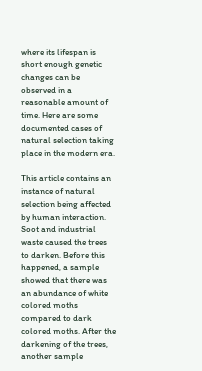where its lifespan is short enough genetic changes can be observed in a reasonable amount of time. Here are some documented cases of natural selection taking place in the modern era.

This article contains an instance of natural selection being affected by human interaction.
Soot and industrial waste caused the trees to darken. Before this happened, a sample showed that there was an abundance of white colored moths compared to dark colored moths. After the darkening of the trees, another sample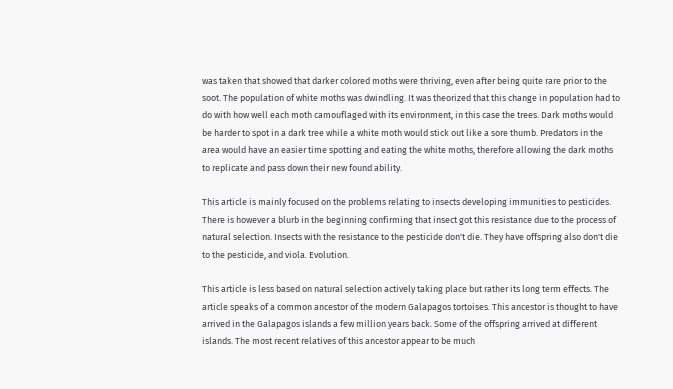was taken that showed that darker colored moths were thriving, even after being quite rare prior to the soot. The population of white moths was dwindling. It was theorized that this change in population had to do with how well each moth camouflaged with its environment, in this case the trees. Dark moths would be harder to spot in a dark tree while a white moth would stick out like a sore thumb. Predators in the area would have an easier time spotting and eating the white moths, therefore allowing the dark moths to replicate and pass down their new found ability.

This article is mainly focused on the problems relating to insects developing immunities to pesticides.
There is however a blurb in the beginning confirming that insect got this resistance due to the process of natural selection. Insects with the resistance to the pesticide don't die. They have offspring also don't die to the pesticide, and viola. Evolution.

This article is less based on natural selection actively taking place but rather its long term effects. The article speaks of a common ancestor of the modern Galapagos tortoises. This ancestor is thought to have arrived in the Galapagos islands a few million years back. Some of the offspring arrived at different islands. The most recent relatives of this ancestor appear to be much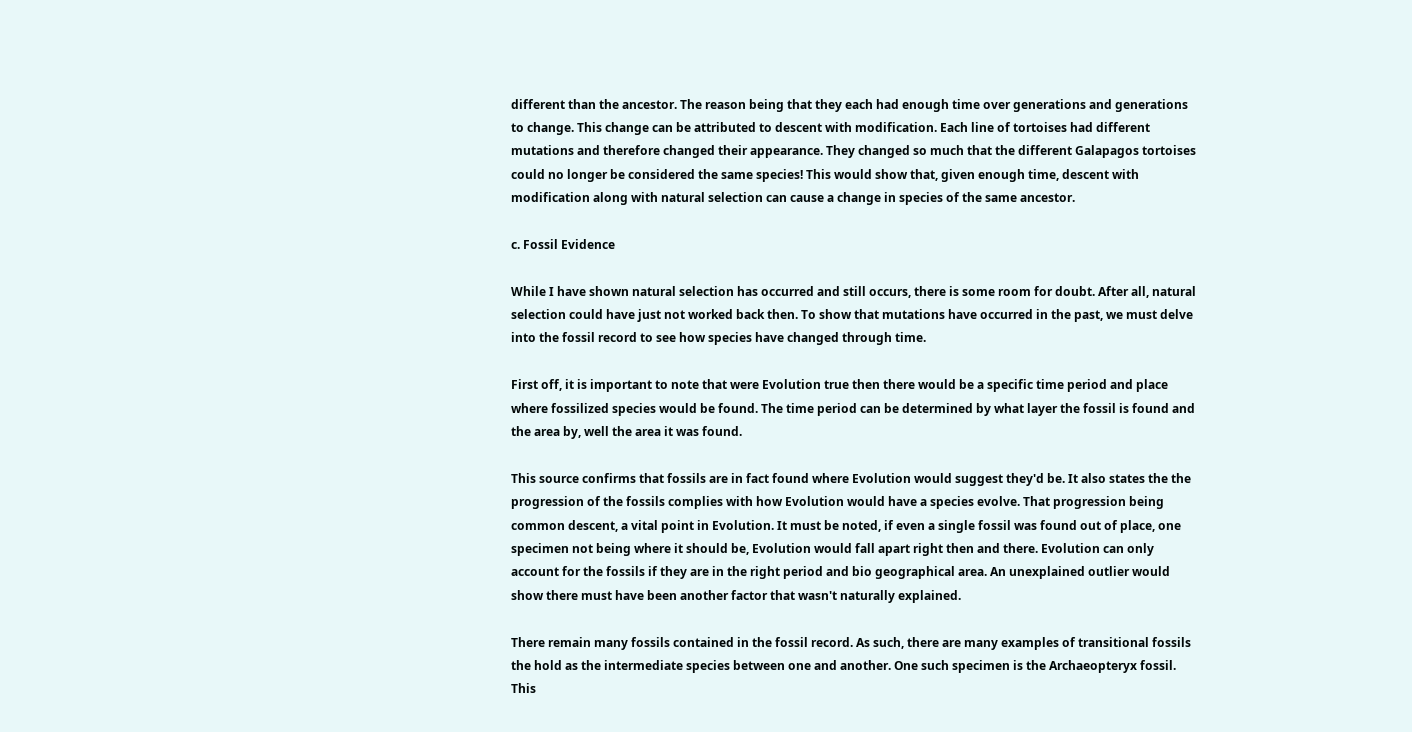different than the ancestor. The reason being that they each had enough time over generations and generations to change. This change can be attributed to descent with modification. Each line of tortoises had different mutations and therefore changed their appearance. They changed so much that the different Galapagos tortoises could no longer be considered the same species! This would show that, given enough time, descent with modification along with natural selection can cause a change in species of the same ancestor.

c. Fossil Evidence

While I have shown natural selection has occurred and still occurs, there is some room for doubt. After all, natural selection could have just not worked back then. To show that mutations have occurred in the past, we must delve into the fossil record to see how species have changed through time.

First off, it is important to note that were Evolution true then there would be a specific time period and place where fossilized species would be found. The time period can be determined by what layer the fossil is found and the area by, well the area it was found.

This source confirms that fossils are in fact found where Evolution would suggest they'd be. It also states the the progression of the fossils complies with how Evolution would have a species evolve. That progression being common descent, a vital point in Evolution. It must be noted, if even a single fossil was found out of place, one specimen not being where it should be, Evolution would fall apart right then and there. Evolution can only account for the fossils if they are in the right period and bio geographical area. An unexplained outlier would show there must have been another factor that wasn't naturally explained.

There remain many fossils contained in the fossil record. As such, there are many examples of transitional fossils the hold as the intermediate species between one and another. One such specimen is the Archaeopteryx fossil. This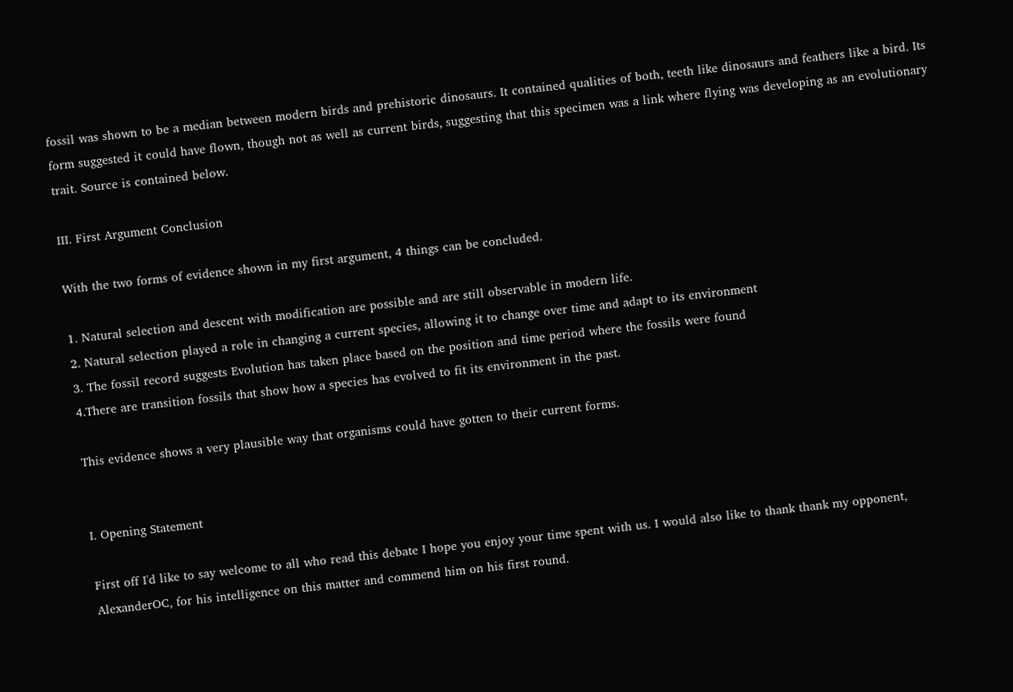fossil was shown to be a median between modern birds and prehistoric dinosaurs. It contained qualities of both, teeth like dinosaurs and feathers like a bird. Its form suggested it could have flown, though not as well as current birds, suggesting that this specimen was a link where flying was developing as an evolutionary trait. Source is contained below.

III. First Argument Conclusion

With the two forms of evidence shown in my first argument, 4 things can be concluded.

1. Natural selection and descent with modification are possible and are still observable in modern life.
2. Natural selection played a role in changing a current species, allowing it to change over time and adapt to its environment
3. The fossil record suggests Evolution has taken place based on the position and time period where the fossils were found
4.There are transition fossils that show how a species has evolved to fit its environment in the past.

This evidence shows a very plausible way that organisms could have gotten to their current forms.


I. Opening Statement

First off I'd like to say welcome to all who read this debate I hope you enjoy your time spent with us. I would also like to thank thank my opponent, AlexanderOC, for his intelligence on this matter and commend him on his first round.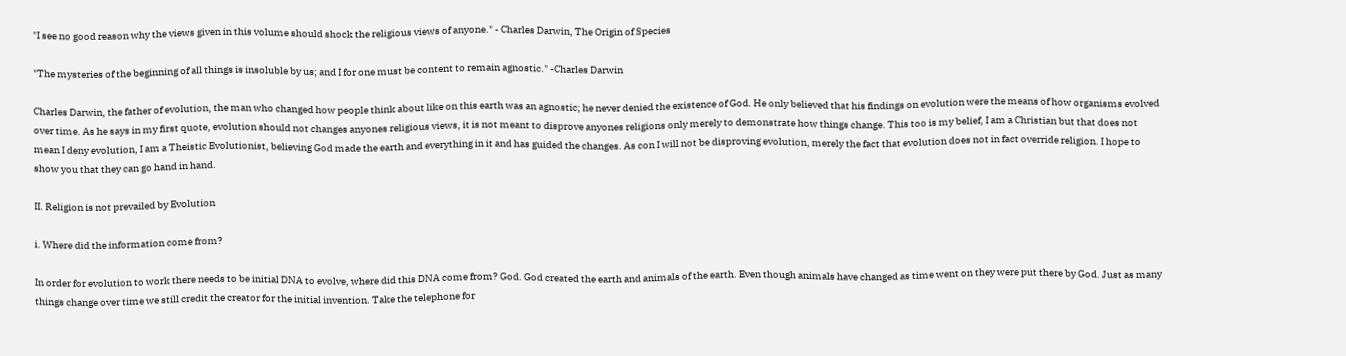"I see no good reason why the views given in this volume should shock the religious views of anyone." - Charles Darwin, The Origin of Species

"The mysteries of the beginning of all things is insoluble by us; and I for one must be content to remain agnostic." -Charles Darwin

Charles Darwin, the father of evolution, the man who changed how people think about like on this earth was an agnostic; he never denied the existence of God. He only believed that his findings on evolution were the means of how organisms evolved over time. As he says in my first quote, evolution should not changes anyones religious views, it is not meant to disprove anyones religions only merely to demonstrate how things change. This too is my belief, I am a Christian but that does not mean I deny evolution, I am a Theistic Evolutionist, believing God made the earth and everything in it and has guided the changes. As con I will not be disproving evolution, merely the fact that evolution does not in fact override religion. I hope to show you that they can go hand in hand.

II. Religion is not prevailed by Evolution

i. Where did the information come from?

In order for evolution to work there needs to be initial DNA to evolve, where did this DNA come from? God. God created the earth and animals of the earth. Even though animals have changed as time went on they were put there by God. Just as many things change over time we still credit the creator for the initial invention. Take the telephone for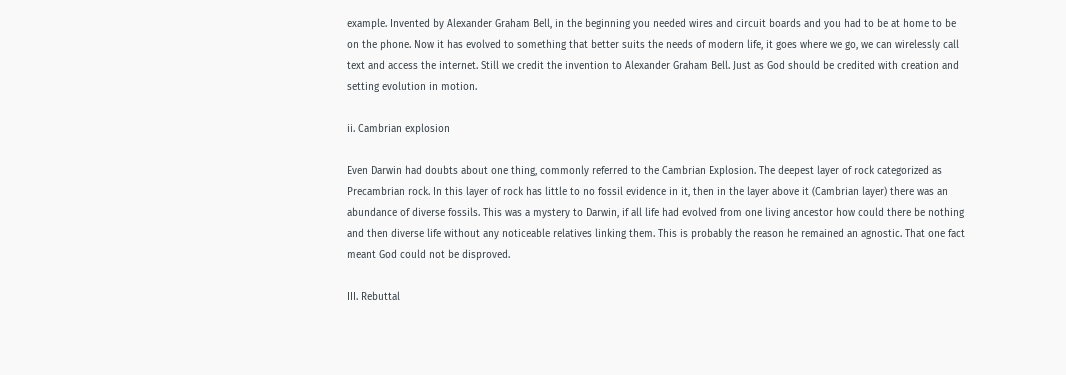example. Invented by Alexander Graham Bell, in the beginning you needed wires and circuit boards and you had to be at home to be on the phone. Now it has evolved to something that better suits the needs of modern life, it goes where we go, we can wirelessly call text and access the internet. Still we credit the invention to Alexander Graham Bell. Just as God should be credited with creation and setting evolution in motion.

ii. Cambrian explosion

Even Darwin had doubts about one thing, commonly referred to the Cambrian Explosion. The deepest layer of rock categorized as Precambrian rock. In this layer of rock has little to no fossil evidence in it, then in the layer above it (Cambrian layer) there was an abundance of diverse fossils. This was a mystery to Darwin, if all life had evolved from one living ancestor how could there be nothing and then diverse life without any noticeable relatives linking them. This is probably the reason he remained an agnostic. That one fact meant God could not be disproved.

III. Rebuttal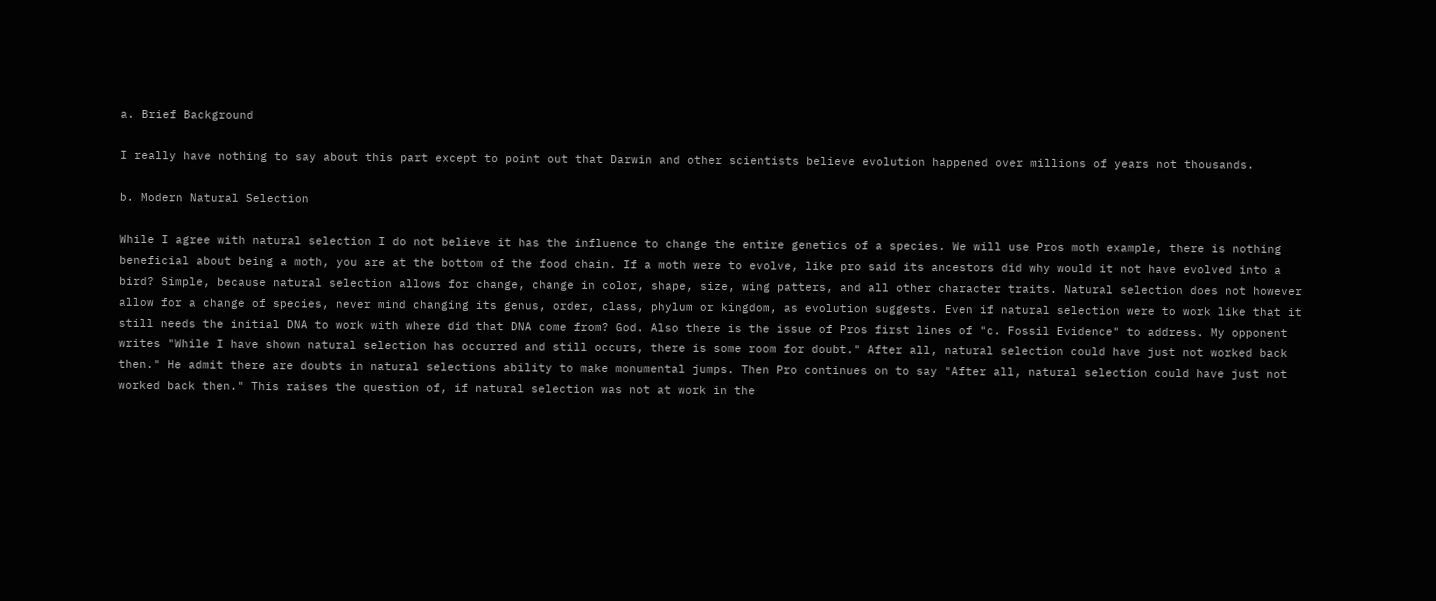a. Brief Background

I really have nothing to say about this part except to point out that Darwin and other scientists believe evolution happened over millions of years not thousands.

b. Modern Natural Selection

While I agree with natural selection I do not believe it has the influence to change the entire genetics of a species. We will use Pros moth example, there is nothing beneficial about being a moth, you are at the bottom of the food chain. If a moth were to evolve, like pro said its ancestors did why would it not have evolved into a bird? Simple, because natural selection allows for change, change in color, shape, size, wing patters, and all other character traits. Natural selection does not however allow for a change of species, never mind changing its genus, order, class, phylum or kingdom, as evolution suggests. Even if natural selection were to work like that it still needs the initial DNA to work with where did that DNA come from? God. Also there is the issue of Pros first lines of "c. Fossil Evidence" to address. My opponent writes "While I have shown natural selection has occurred and still occurs, there is some room for doubt." After all, natural selection could have just not worked back then." He admit there are doubts in natural selections ability to make monumental jumps. Then Pro continues on to say "After all, natural selection could have just not worked back then." This raises the question of, if natural selection was not at work in the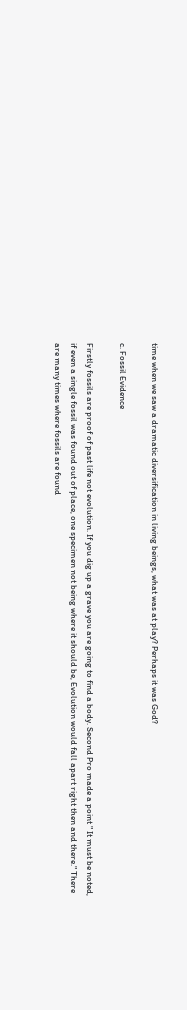time when we saw a dramatic diversification in living beings, what was at play? Perhaps it was God?

c. Fossil Evidence

Firstly fossils are proof of past life not evolution. If you dig up a grave you are going to find a body. Second Pro made a point " It must be noted, if even a single fossil was found out of place, one specimen not being where it should be, Evolution would fall apart right then and there." There are many times where fossils are found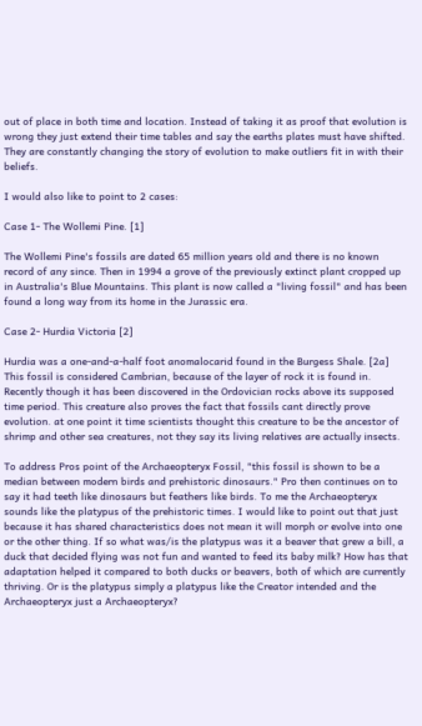out of place in both time and location. Instead of taking it as proof that evolution is wrong they just extend their time tables and say the earths plates must have shifted. They are constantly changing the story of evolution to make outliers fit in with their beliefs.

I would also like to point to 2 cases:

Case 1- The Wollemi Pine. [1]

The Wollemi Pine's fossils are dated 65 million years old and there is no known record of any since. Then in 1994 a grove of the previously extinct plant cropped up in Australia's Blue Mountains. This plant is now called a "living fossil" and has been found a long way from its home in the Jurassic era.

Case 2- Hurdia Victoria [2]

Hurdia was a one-and-a-half foot anomalocarid found in the Burgess Shale. [2a] This fossil is considered Cambrian, because of the layer of rock it is found in. Recently though it has been discovered in the Ordovician rocks above its supposed time period. This creature also proves the fact that fossils cant directly prove evolution. at one point it time scientists thought this creature to be the ancestor of shrimp and other sea creatures, not they say its living relatives are actually insects.

To address Pros point of the Archaeopteryx Fossil, "this fossil is shown to be a median between modern birds and prehistoric dinosaurs." Pro then continues on to say it had teeth like dinosaurs but feathers like birds. To me the Archaeopteryx sounds like the platypus of the prehistoric times. I would like to point out that just because it has shared characteristics does not mean it will morph or evolve into one or the other thing. If so what was/is the platypus was it a beaver that grew a bill, a duck that decided flying was not fun and wanted to feed its baby milk? How has that adaptation helped it compared to both ducks or beavers, both of which are currently thriving. Or is the platypus simply a platypus like the Creator intended and the Archaeopteryx just a Archaeopteryx?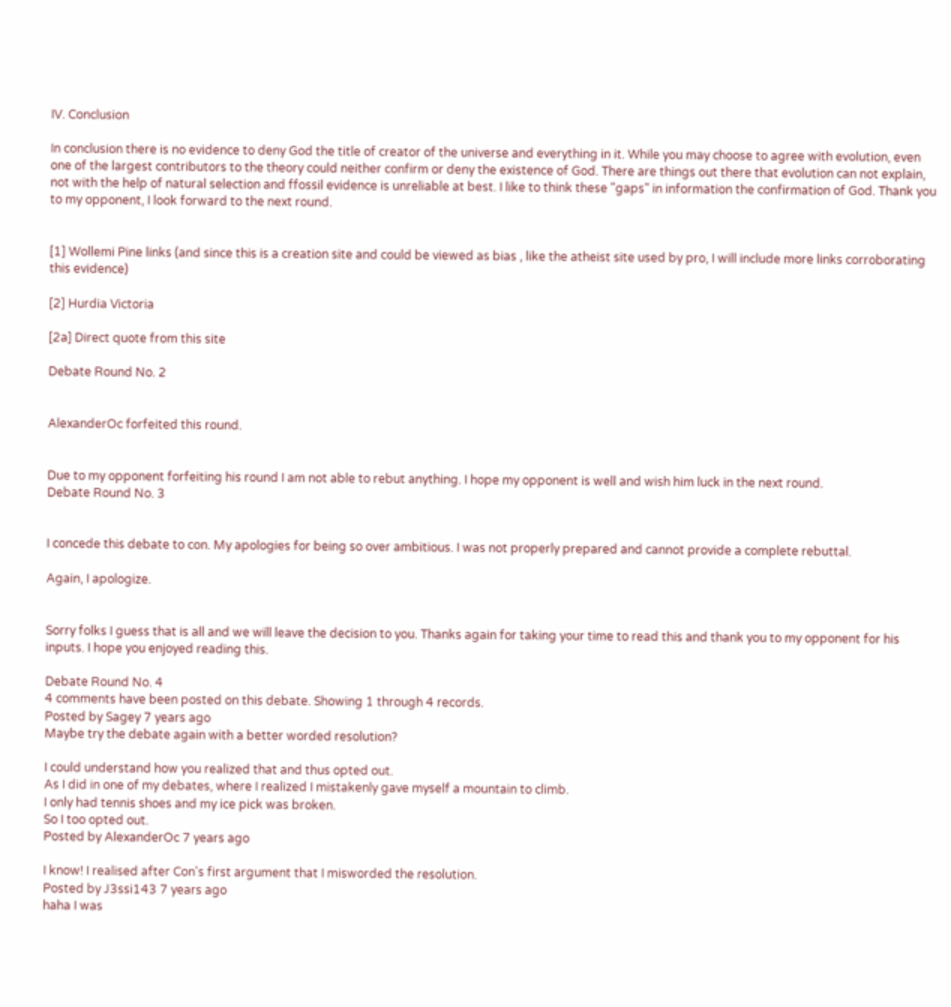IV. Conclusion

In conclusion there is no evidence to deny God the title of creator of the universe and everything in it. While you may choose to agree with evolution, even one of the largest contributors to the theory could neither confirm or deny the existence of God. There are things out there that evolution can not explain, not with the help of natural selection and ffossil evidence is unreliable at best. I like to think these "gaps" in information the confirmation of God. Thank you to my opponent, I look forward to the next round.


[1] Wollemi Pine links (and since this is a creation site and could be viewed as bias , like the atheist site used by pro, I will include more links corroborating this evidence)

[2] Hurdia Victoria

[2a] Direct quote from this site

Debate Round No. 2


AlexanderOc forfeited this round.


Due to my opponent forfeiting his round I am not able to rebut anything. I hope my opponent is well and wish him luck in the next round.
Debate Round No. 3


I concede this debate to con. My apologies for being so over ambitious. I was not properly prepared and cannot provide a complete rebuttal.

Again, I apologize.


Sorry folks I guess that is all and we will leave the decision to you. Thanks again for taking your time to read this and thank you to my opponent for his inputs. I hope you enjoyed reading this.

Debate Round No. 4
4 comments have been posted on this debate. Showing 1 through 4 records.
Posted by Sagey 7 years ago
Maybe try the debate again with a better worded resolution?

I could understand how you realized that and thus opted out.
As I did in one of my debates, where I realized I mistakenly gave myself a mountain to climb.
I only had tennis shoes and my ice pick was broken.
So I too opted out.
Posted by AlexanderOc 7 years ago

I know! I realised after Con's first argument that I misworded the resolution.
Posted by J3ssi143 7 years ago
haha I was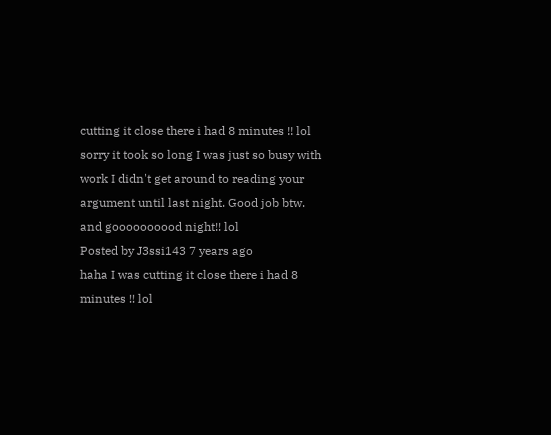cutting it close there i had 8 minutes !! lol sorry it took so long I was just so busy with work I didn't get around to reading your argument until last night. Good job btw. and goooooooood night!! lol
Posted by J3ssi143 7 years ago
haha I was cutting it close there i had 8 minutes !! lol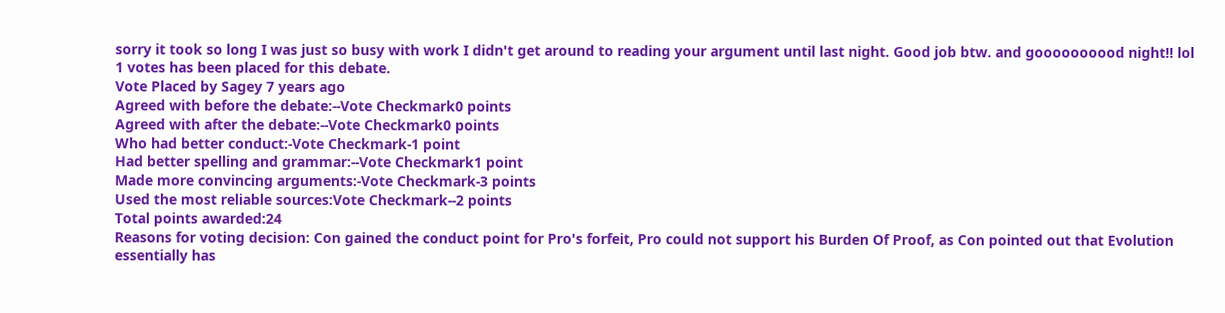sorry it took so long I was just so busy with work I didn't get around to reading your argument until last night. Good job btw. and goooooooood night!! lol
1 votes has been placed for this debate.
Vote Placed by Sagey 7 years ago
Agreed with before the debate:--Vote Checkmark0 points
Agreed with after the debate:--Vote Checkmark0 points
Who had better conduct:-Vote Checkmark-1 point
Had better spelling and grammar:--Vote Checkmark1 point
Made more convincing arguments:-Vote Checkmark-3 points
Used the most reliable sources:Vote Checkmark--2 points
Total points awarded:24
Reasons for voting decision: Con gained the conduct point for Pro's forfeit, Pro could not support his Burden Of Proof, as Con pointed out that Evolution essentially has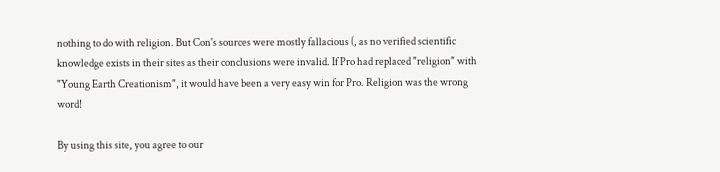nothing to do with religion. But Con's sources were mostly fallacious (, as no verified scientific knowledge exists in their sites as their conclusions were invalid. If Pro had replaced "religion" with "Young Earth Creationism", it would have been a very easy win for Pro. Religion was the wrong word!

By using this site, you agree to our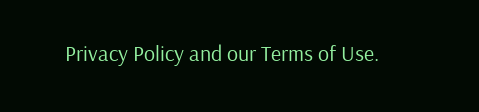Privacy Policy and our Terms of Use.